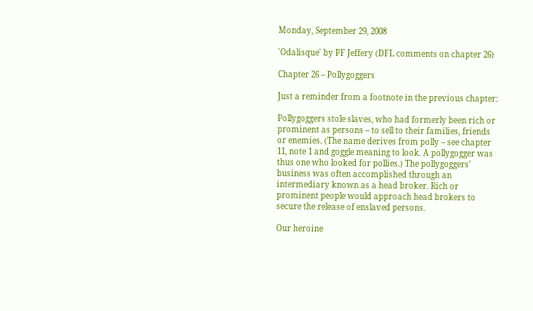Monday, September 29, 2008

'Odalisque' by PF Jeffery (DFL comments on chapter 26)

Chapter 26 – Pollygoggers

Just a reminder from a footnote in the previous chapter:

Pollygoggers stole slaves, who had formerly been rich or prominent as persons – to sell to their families, friends or enemies. (The name derives from polly – see chapter 11, note 1 and goggle meaning to look. A pollygogger was thus one who looked for pollies.) The pollygoggers’ business was often accomplished through an intermediary known as a head broker. Rich or prominent people would approach head brokers to secure the release of enslaved persons.

Our heroine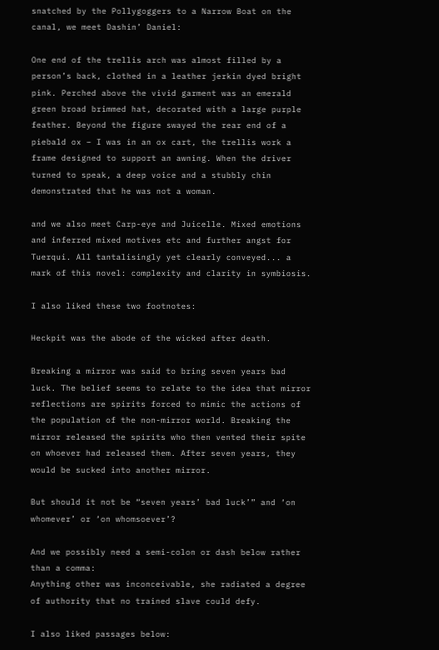snatched by the Pollygoggers to a Narrow Boat on the canal, we meet Dashin’ Daniel:

One end of the trellis arch was almost filled by a person’s back, clothed in a leather jerkin dyed bright pink. Perched above the vivid garment was an emerald green broad brimmed hat, decorated with a large purple feather. Beyond the figure swayed the rear end of a piebald ox – I was in an ox cart, the trellis work a frame designed to support an awning. When the driver turned to speak, a deep voice and a stubbly chin demonstrated that he was not a woman.

and we also meet Carp-eye and Juicelle. Mixed emotions and inferred mixed motives etc and further angst for Tuerqui. All tantalisingly yet clearly conveyed... a mark of this novel: complexity and clarity in symbiosis.

I also liked these two footnotes:

Heckpit was the abode of the wicked after death.

Breaking a mirror was said to bring seven years bad luck. The belief seems to relate to the idea that mirror reflections are spirits forced to mimic the actions of the population of the non-mirror world. Breaking the mirror released the spirits who then vented their spite on whoever had released them. After seven years, they would be sucked into another mirror.

But should it not be “seven years’ bad luck’” and ‘on whomever’ or ‘on whomsoever’?

And we possibly need a semi-colon or dash below rather than a comma:
Anything other was inconceivable, she radiated a degree of authority that no trained slave could defy.

I also liked passages below: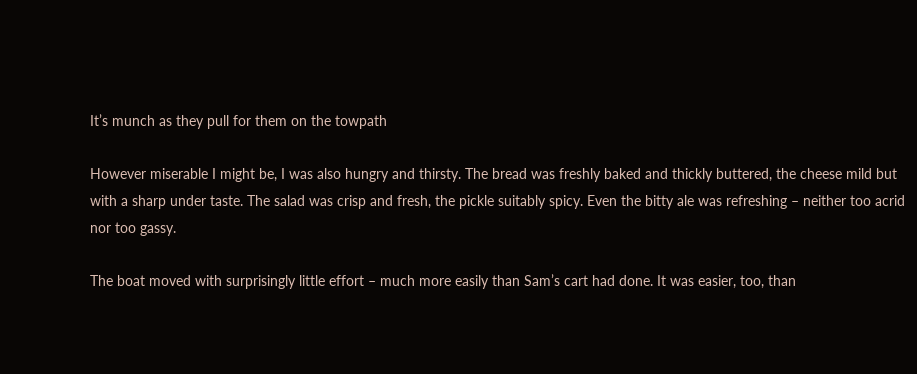It’s munch as they pull for them on the towpath

However miserable I might be, I was also hungry and thirsty. The bread was freshly baked and thickly buttered, the cheese mild but with a sharp under taste. The salad was crisp and fresh, the pickle suitably spicy. Even the bitty ale was refreshing – neither too acrid nor too gassy.

The boat moved with surprisingly little effort – much more easily than Sam’s cart had done. It was easier, too, than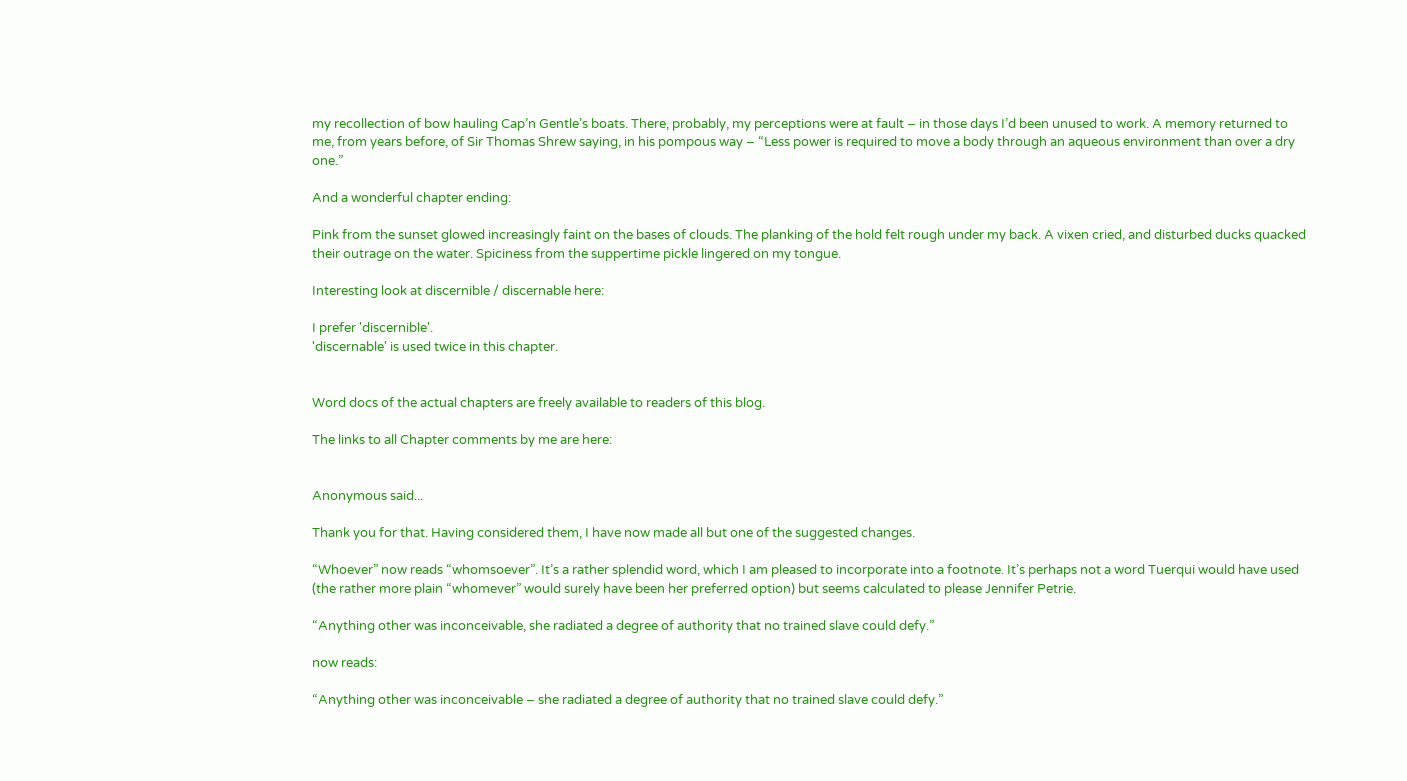my recollection of bow hauling Cap’n Gentle’s boats. There, probably, my perceptions were at fault – in those days I’d been unused to work. A memory returned to me, from years before, of Sir Thomas Shrew saying, in his pompous way – “Less power is required to move a body through an aqueous environment than over a dry one.”

And a wonderful chapter ending:

Pink from the sunset glowed increasingly faint on the bases of clouds. The planking of the hold felt rough under my back. A vixen cried, and disturbed ducks quacked their outrage on the water. Spiciness from the suppertime pickle lingered on my tongue.

Interesting look at discernible / discernable here:

I prefer 'discernible'.
'discernable' is used twice in this chapter.


Word docs of the actual chapters are freely available to readers of this blog.

The links to all Chapter comments by me are here:


Anonymous said...

Thank you for that. Having considered them, I have now made all but one of the suggested changes.

“Whoever” now reads “whomsoever”. It’s a rather splendid word, which I am pleased to incorporate into a footnote. It’s perhaps not a word Tuerqui would have used (the rather more plain “whomever” would surely have been her preferred option) but seems calculated to please Jennifer Petrie.

“Anything other was inconceivable, she radiated a degree of authority that no trained slave could defy.”

now reads:

“Anything other was inconceivable – she radiated a degree of authority that no trained slave could defy.”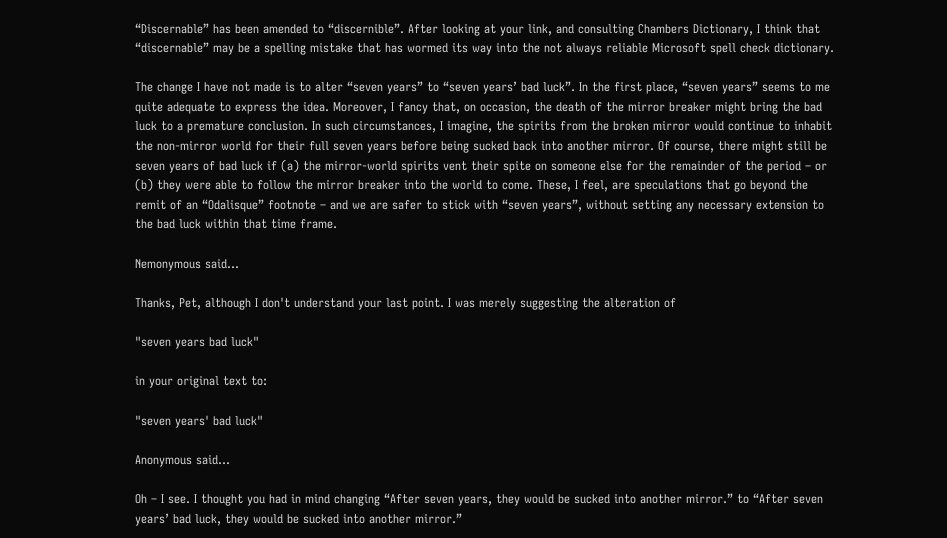“Discernable” has been amended to “discernible”. After looking at your link, and consulting Chambers Dictionary, I think that “discernable” may be a spelling mistake that has wormed its way into the not always reliable Microsoft spell check dictionary.

The change I have not made is to alter “seven years” to “seven years’ bad luck”. In the first place, “seven years” seems to me quite adequate to express the idea. Moreover, I fancy that, on occasion, the death of the mirror breaker might bring the bad luck to a premature conclusion. In such circumstances, I imagine, the spirits from the broken mirror would continue to inhabit the non-mirror world for their full seven years before being sucked back into another mirror. Of course, there might still be seven years of bad luck if (a) the mirror-world spirits vent their spite on someone else for the remainder of the period – or (b) they were able to follow the mirror breaker into the world to come. These, I feel, are speculations that go beyond the remit of an “Odalisque” footnote – and we are safer to stick with “seven years”, without setting any necessary extension to the bad luck within that time frame.

Nemonymous said...

Thanks, Pet, although I don't understand your last point. I was merely suggesting the alteration of

"seven years bad luck"

in your original text to:

"seven years' bad luck"

Anonymous said...

Oh – I see. I thought you had in mind changing “After seven years, they would be sucked into another mirror.” to “After seven years’ bad luck, they would be sucked into another mirror.”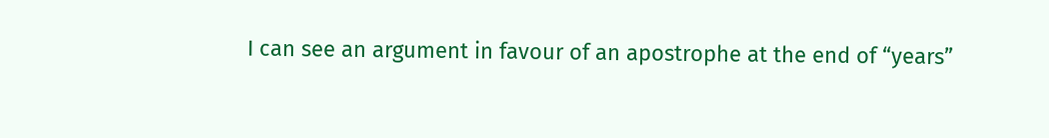I can see an argument in favour of an apostrophe at the end of “years”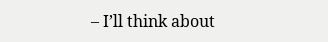– I’ll think about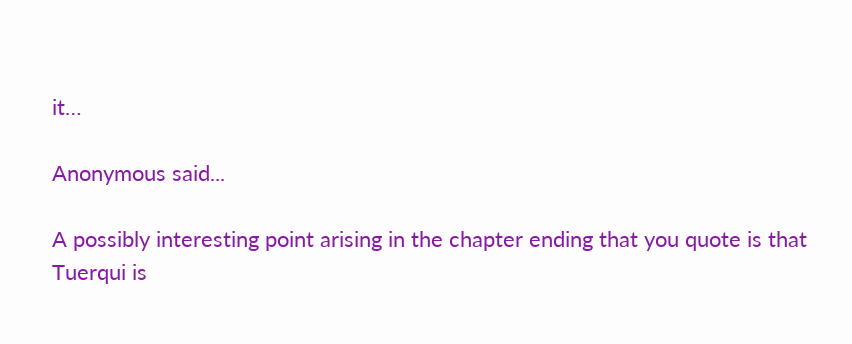it…

Anonymous said...

A possibly interesting point arising in the chapter ending that you quote is that Tuerqui is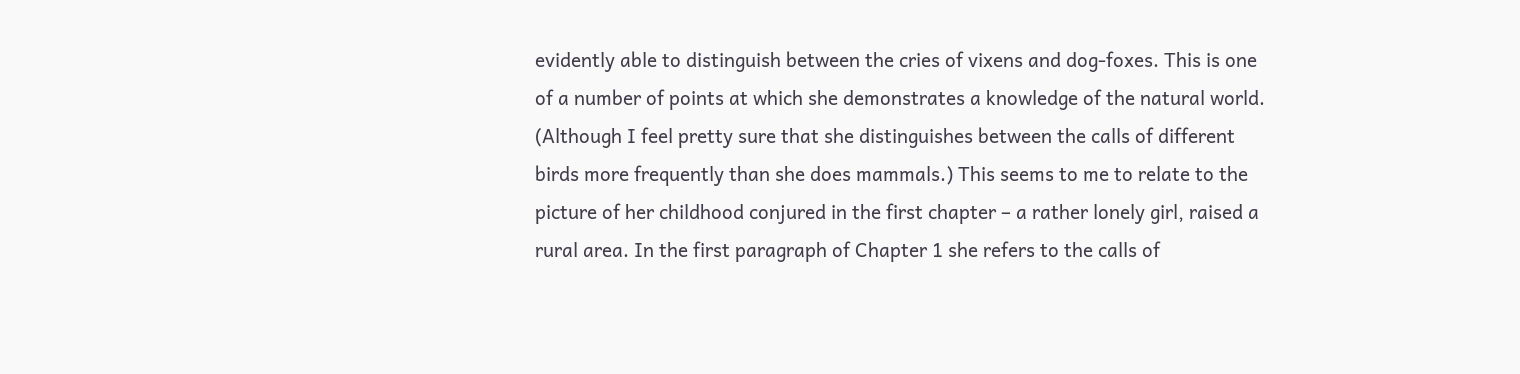evidently able to distinguish between the cries of vixens and dog-foxes. This is one of a number of points at which she demonstrates a knowledge of the natural world. (Although I feel pretty sure that she distinguishes between the calls of different birds more frequently than she does mammals.) This seems to me to relate to the picture of her childhood conjured in the first chapter – a rather lonely girl, raised a rural area. In the first paragraph of Chapter 1 she refers to the calls of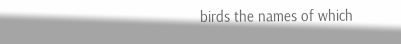birds the names of which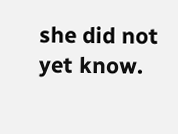she did not yet know.